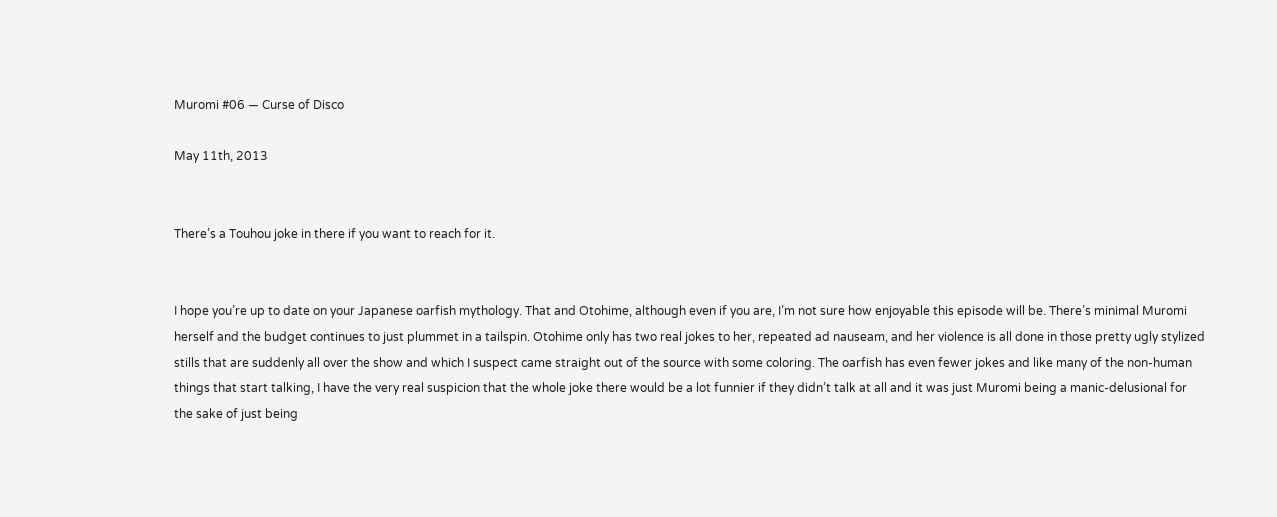Muromi #06 — Curse of Disco

May 11th, 2013


There’s a Touhou joke in there if you want to reach for it.


I hope you’re up to date on your Japanese oarfish mythology. That and Otohime, although even if you are, I’m not sure how enjoyable this episode will be. There’s minimal Muromi herself and the budget continues to just plummet in a tailspin. Otohime only has two real jokes to her, repeated ad nauseam, and her violence is all done in those pretty ugly stylized stills that are suddenly all over the show and which I suspect came straight out of the source with some coloring. The oarfish has even fewer jokes and like many of the non-human things that start talking, I have the very real suspicion that the whole joke there would be a lot funnier if they didn’t talk at all and it was just Muromi being a manic-delusional for the sake of just being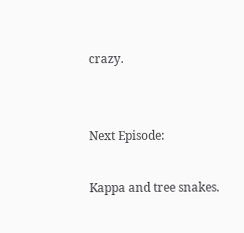crazy.


Next Episode:

Kappa and tree snakes.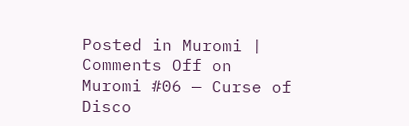Posted in Muromi | Comments Off on Muromi #06 — Curse of Disco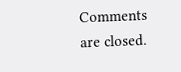Comments are closed.